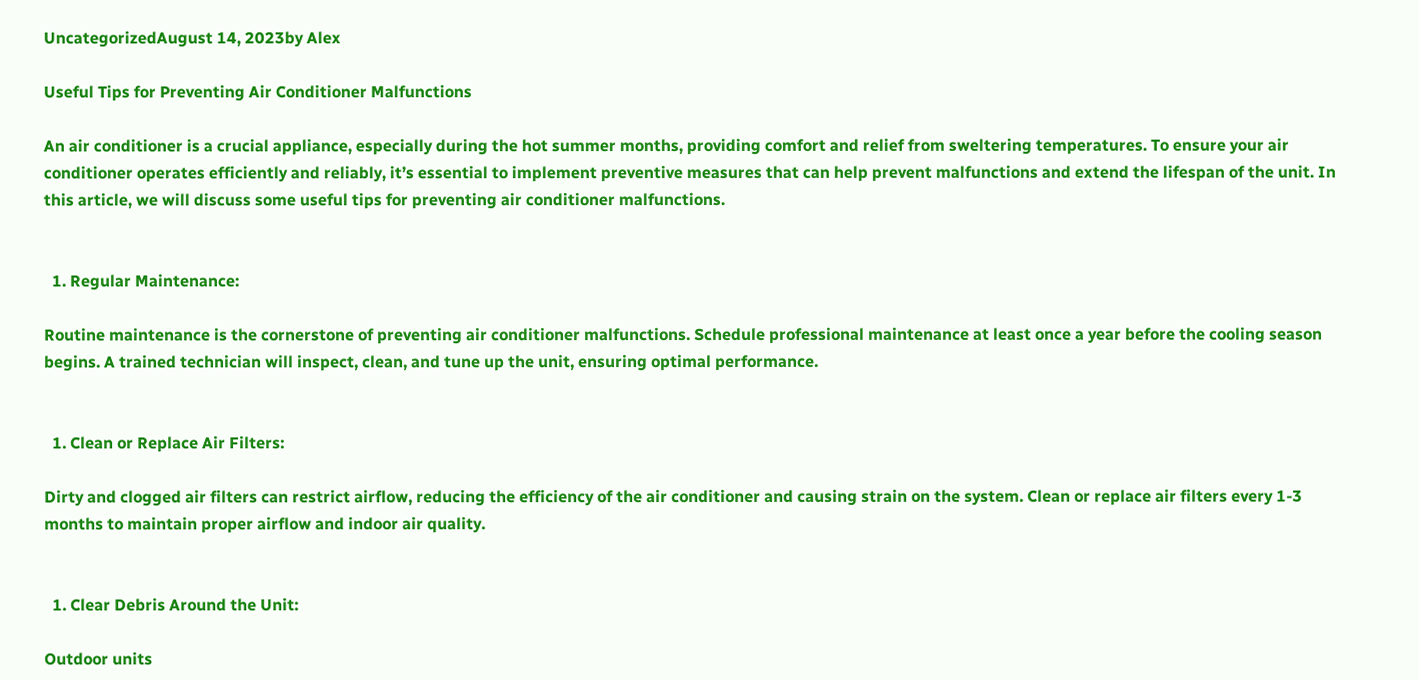UncategorizedAugust 14, 2023by Alex

Useful Tips for Preventing Air Conditioner Malfunctions

An air conditioner is a crucial appliance, especially during the hot summer months, providing comfort and relief from sweltering temperatures. To ensure your air conditioner operates efficiently and reliably, it’s essential to implement preventive measures that can help prevent malfunctions and extend the lifespan of the unit. In this article, we will discuss some useful tips for preventing air conditioner malfunctions.


  1. Regular Maintenance:

Routine maintenance is the cornerstone of preventing air conditioner malfunctions. Schedule professional maintenance at least once a year before the cooling season begins. A trained technician will inspect, clean, and tune up the unit, ensuring optimal performance.


  1. Clean or Replace Air Filters:

Dirty and clogged air filters can restrict airflow, reducing the efficiency of the air conditioner and causing strain on the system. Clean or replace air filters every 1-3 months to maintain proper airflow and indoor air quality.


  1. Clear Debris Around the Unit:

Outdoor units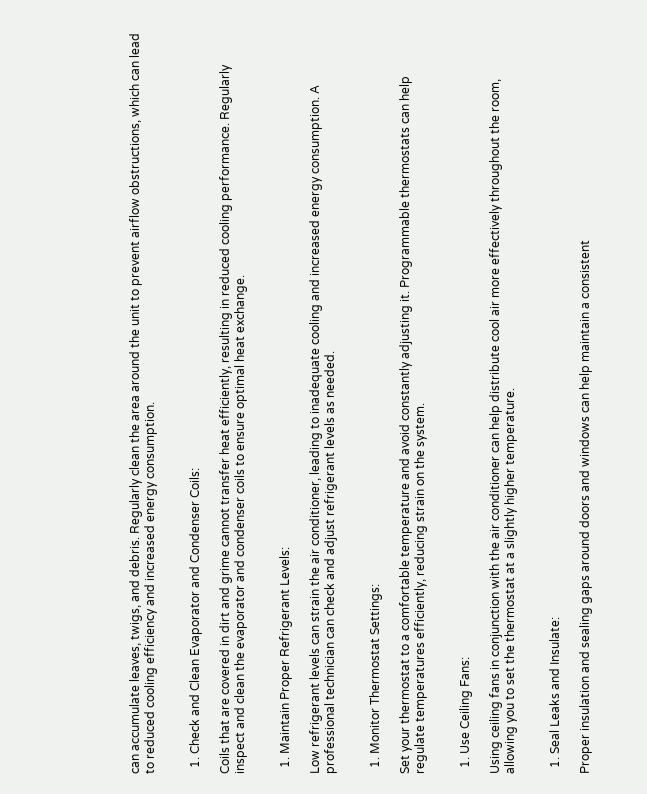can accumulate leaves, twigs, and debris. Regularly clean the area around the unit to prevent airflow obstructions, which can lead to reduced cooling efficiency and increased energy consumption.


  1. Check and Clean Evaporator and Condenser Coils:

Coils that are covered in dirt and grime cannot transfer heat efficiently, resulting in reduced cooling performance. Regularly inspect and clean the evaporator and condenser coils to ensure optimal heat exchange.


  1. Maintain Proper Refrigerant Levels:

Low refrigerant levels can strain the air conditioner, leading to inadequate cooling and increased energy consumption. A professional technician can check and adjust refrigerant levels as needed.


  1. Monitor Thermostat Settings:

Set your thermostat to a comfortable temperature and avoid constantly adjusting it. Programmable thermostats can help regulate temperatures efficiently, reducing strain on the system.


  1. Use Ceiling Fans:

Using ceiling fans in conjunction with the air conditioner can help distribute cool air more effectively throughout the room, allowing you to set the thermostat at a slightly higher temperature.


  1. Seal Leaks and Insulate:

Proper insulation and sealing gaps around doors and windows can help maintain a consistent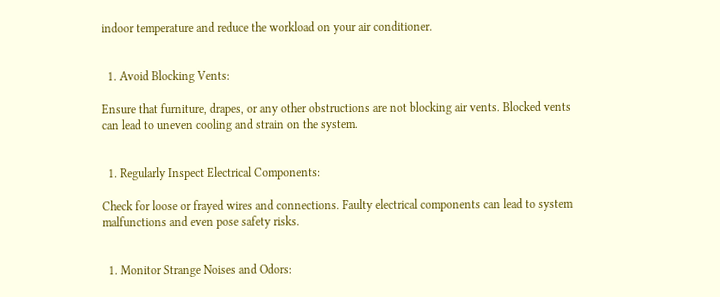indoor temperature and reduce the workload on your air conditioner.


  1. Avoid Blocking Vents:

Ensure that furniture, drapes, or any other obstructions are not blocking air vents. Blocked vents can lead to uneven cooling and strain on the system.


  1. Regularly Inspect Electrical Components:

Check for loose or frayed wires and connections. Faulty electrical components can lead to system malfunctions and even pose safety risks.


  1. Monitor Strange Noises and Odors: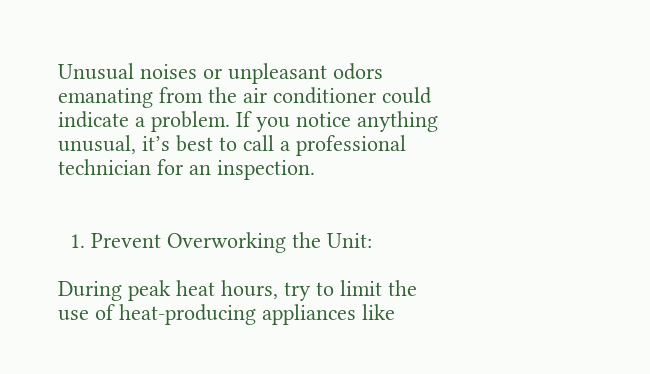Unusual noises or unpleasant odors emanating from the air conditioner could indicate a problem. If you notice anything unusual, it’s best to call a professional technician for an inspection.


  1. Prevent Overworking the Unit:

During peak heat hours, try to limit the use of heat-producing appliances like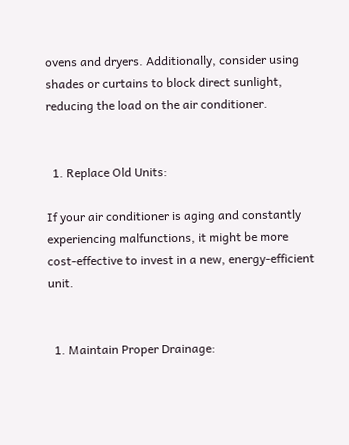ovens and dryers. Additionally, consider using shades or curtains to block direct sunlight, reducing the load on the air conditioner.


  1. Replace Old Units:

If your air conditioner is aging and constantly experiencing malfunctions, it might be more cost-effective to invest in a new, energy-efficient unit.


  1. Maintain Proper Drainage: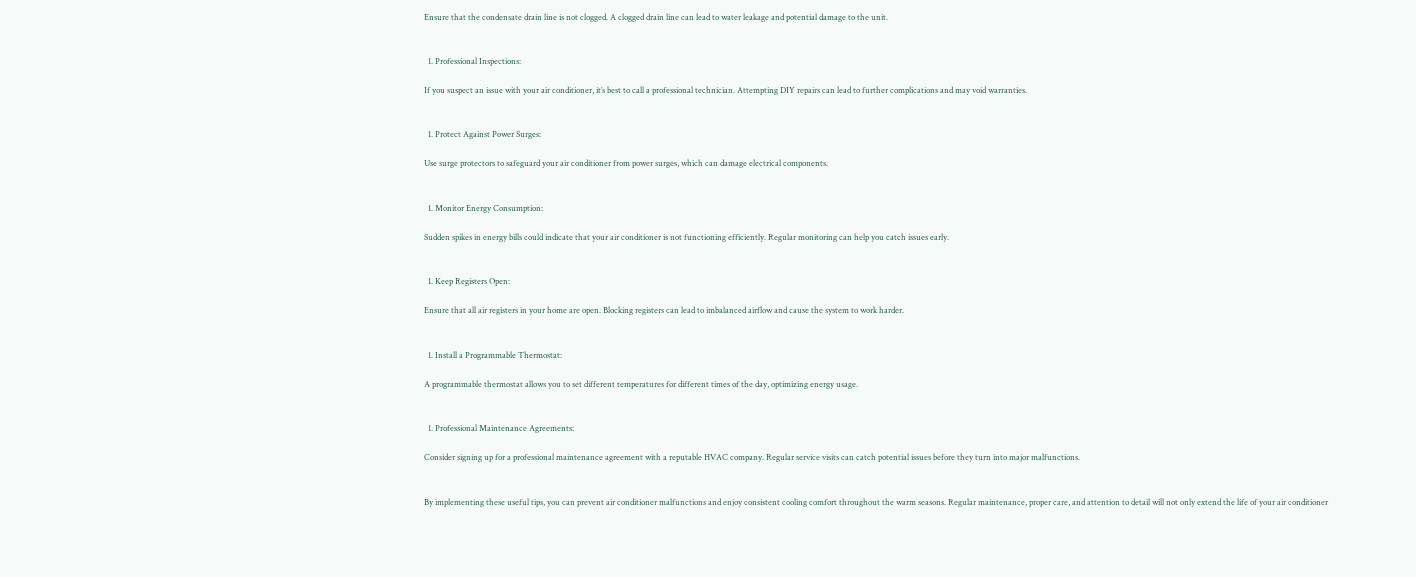Ensure that the condensate drain line is not clogged. A clogged drain line can lead to water leakage and potential damage to the unit.


  1. Professional Inspections:

If you suspect an issue with your air conditioner, it’s best to call a professional technician. Attempting DIY repairs can lead to further complications and may void warranties.


  1. Protect Against Power Surges:

Use surge protectors to safeguard your air conditioner from power surges, which can damage electrical components.


  1. Monitor Energy Consumption:

Sudden spikes in energy bills could indicate that your air conditioner is not functioning efficiently. Regular monitoring can help you catch issues early.


  1. Keep Registers Open:

Ensure that all air registers in your home are open. Blocking registers can lead to imbalanced airflow and cause the system to work harder.


  1. Install a Programmable Thermostat:

A programmable thermostat allows you to set different temperatures for different times of the day, optimizing energy usage.


  1. Professional Maintenance Agreements:

Consider signing up for a professional maintenance agreement with a reputable HVAC company. Regular service visits can catch potential issues before they turn into major malfunctions.


By implementing these useful tips, you can prevent air conditioner malfunctions and enjoy consistent cooling comfort throughout the warm seasons. Regular maintenance, proper care, and attention to detail will not only extend the life of your air conditioner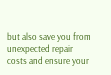but also save you from unexpected repair costs and ensure your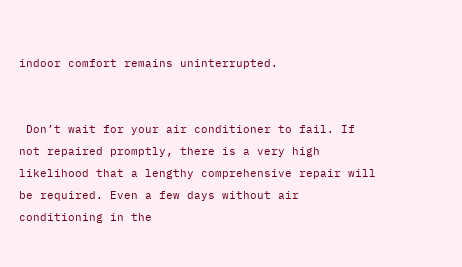indoor comfort remains uninterrupted.


 Don’t wait for your air conditioner to fail. If not repaired promptly, there is a very high likelihood that a lengthy comprehensive repair will be required. Even a few days without air conditioning in the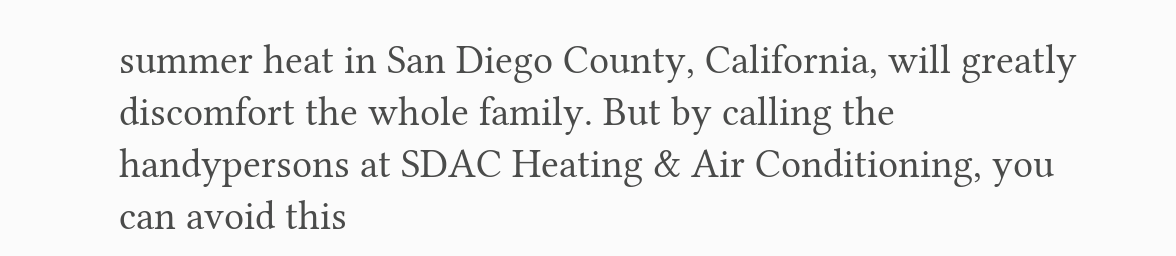summer heat in San Diego County, California, will greatly discomfort the whole family. But by calling the handypersons at SDAC Heating & Air Conditioning, you can avoid this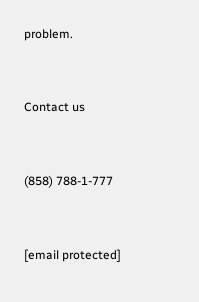problem.


Contact us


(858) 788-1-777


[email protected]